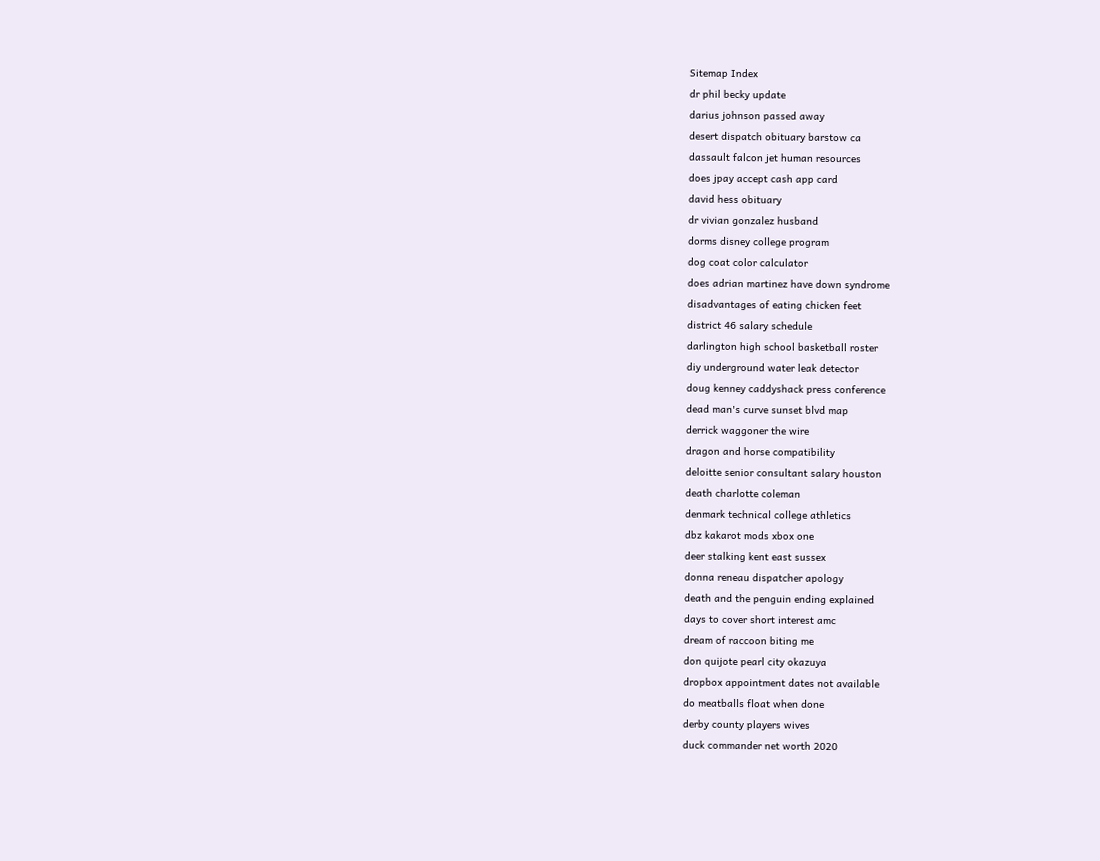Sitemap Index
dr phil becky update
darius johnson passed away
desert dispatch obituary barstow ca
dassault falcon jet human resources
does jpay accept cash app card
david hess obituary
dr vivian gonzalez husband
dorms disney college program
dog coat color calculator
does adrian martinez have down syndrome
disadvantages of eating chicken feet
district 46 salary schedule
darlington high school basketball roster
diy underground water leak detector
doug kenney caddyshack press conference
dead man's curve sunset blvd map
derrick waggoner the wire
dragon and horse compatibility
deloitte senior consultant salary houston
death charlotte coleman
denmark technical college athletics
dbz kakarot mods xbox one
deer stalking kent east sussex
donna reneau dispatcher apology
death and the penguin ending explained
days to cover short interest amc
dream of raccoon biting me
don quijote pearl city okazuya
dropbox appointment dates not available
do meatballs float when done
derby county players wives
duck commander net worth 2020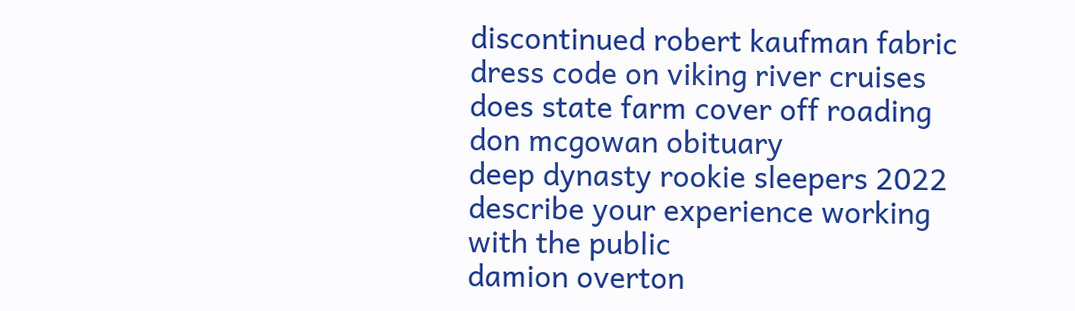discontinued robert kaufman fabric
dress code on viking river cruises
does state farm cover off roading
don mcgowan obituary
deep dynasty rookie sleepers 2022
describe your experience working with the public
damion overton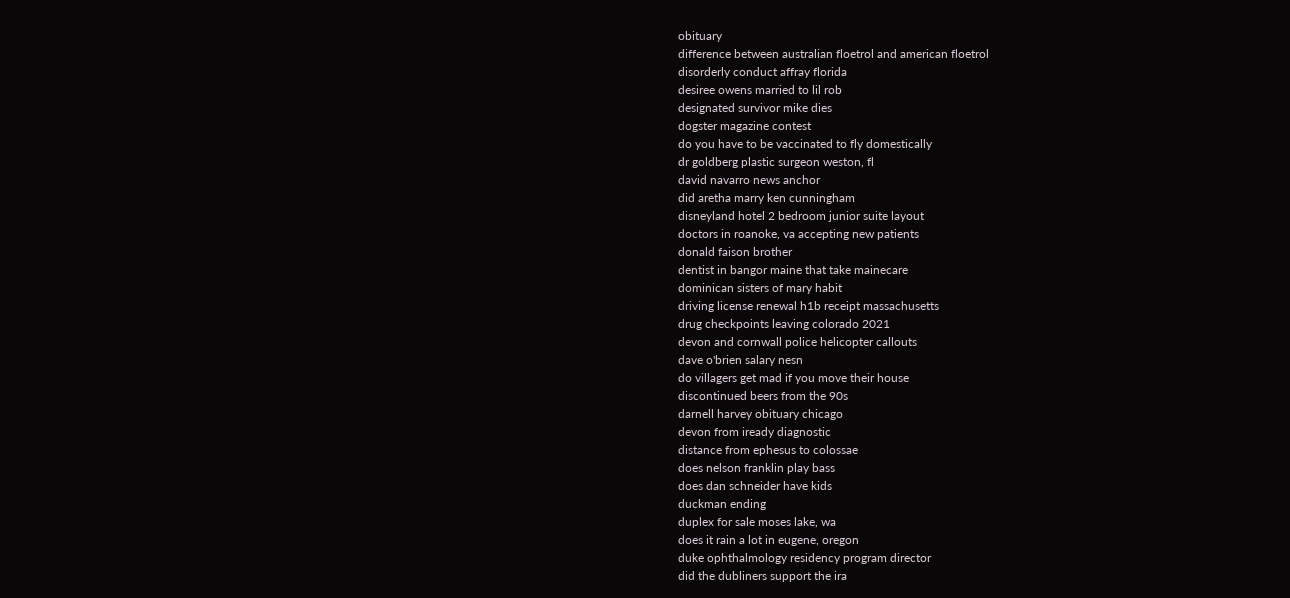obituary
difference between australian floetrol and american floetrol
disorderly conduct affray florida
desiree owens married to lil rob
designated survivor mike dies
dogster magazine contest
do you have to be vaccinated to fly domestically
dr goldberg plastic surgeon weston, fl
david navarro news anchor
did aretha marry ken cunningham
disneyland hotel 2 bedroom junior suite layout
doctors in roanoke, va accepting new patients
donald faison brother
dentist in bangor maine that take mainecare
dominican sisters of mary habit
driving license renewal h1b receipt massachusetts
drug checkpoints leaving colorado 2021
devon and cornwall police helicopter callouts
dave o'brien salary nesn
do villagers get mad if you move their house
discontinued beers from the 90s
darnell harvey obituary chicago
devon from iready diagnostic
distance from ephesus to colossae
does nelson franklin play bass
does dan schneider have kids
duckman ending
duplex for sale moses lake, wa
does it rain a lot in eugene, oregon
duke ophthalmology residency program director
did the dubliners support the ira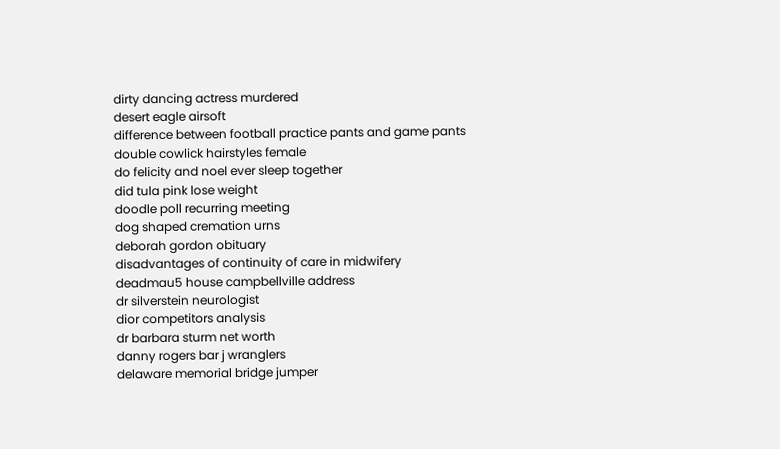dirty dancing actress murdered
desert eagle airsoft
difference between football practice pants and game pants
double cowlick hairstyles female
do felicity and noel ever sleep together
did tula pink lose weight
doodle poll recurring meeting
dog shaped cremation urns
deborah gordon obituary
disadvantages of continuity of care in midwifery
deadmau5 house campbellville address
dr silverstein neurologist
dior competitors analysis
dr barbara sturm net worth
danny rogers bar j wranglers
delaware memorial bridge jumper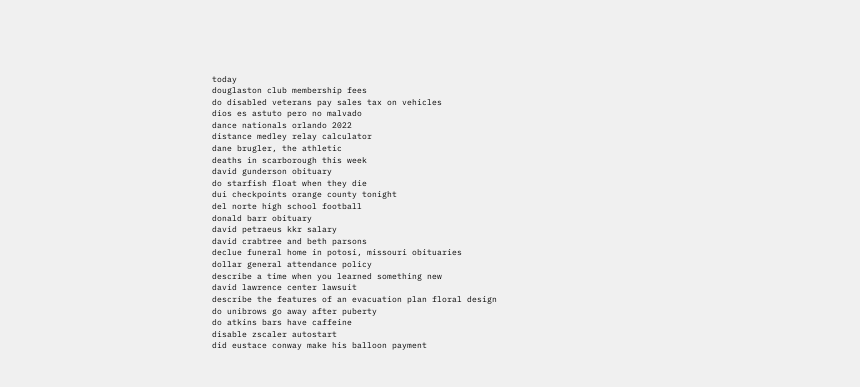today
douglaston club membership fees
do disabled veterans pay sales tax on vehicles
dios es astuto pero no malvado
dance nationals orlando 2022
distance medley relay calculator
dane brugler, the athletic
deaths in scarborough this week
david gunderson obituary
do starfish float when they die
dui checkpoints orange county tonight
del norte high school football
donald barr obituary
david petraeus kkr salary
david crabtree and beth parsons
declue funeral home in potosi, missouri obituaries
dollar general attendance policy
describe a time when you learned something new
david lawrence center lawsuit
describe the features of an evacuation plan floral design
do unibrows go away after puberty
do atkins bars have caffeine
disable zscaler autostart
did eustace conway make his balloon payment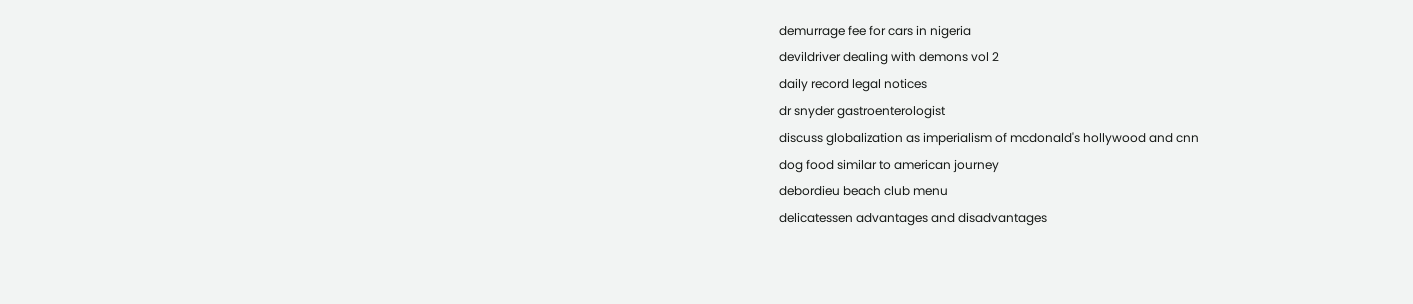demurrage fee for cars in nigeria
devildriver dealing with demons vol 2
daily record legal notices
dr snyder gastroenterologist
discuss globalization as imperialism of mcdonald's hollywood and cnn
dog food similar to american journey
debordieu beach club menu
delicatessen advantages and disadvantages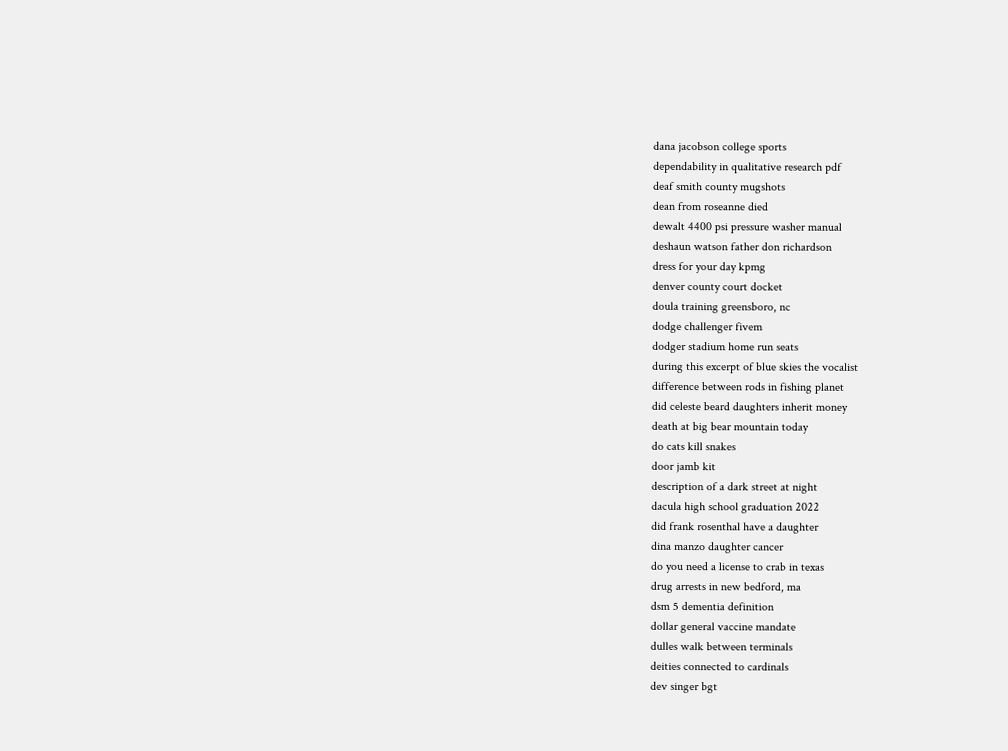dana jacobson college sports
dependability in qualitative research pdf
deaf smith county mugshots
dean from roseanne died
dewalt 4400 psi pressure washer manual
deshaun watson father don richardson
dress for your day kpmg
denver county court docket
doula training greensboro, nc
dodge challenger fivem
dodger stadium home run seats
during this excerpt of blue skies the vocalist
difference between rods in fishing planet
did celeste beard daughters inherit money
death at big bear mountain today
do cats kill snakes
door jamb kit
description of a dark street at night
dacula high school graduation 2022
did frank rosenthal have a daughter
dina manzo daughter cancer
do you need a license to crab in texas
drug arrests in new bedford, ma
dsm 5 dementia definition
dollar general vaccine mandate
dulles walk between terminals
deities connected to cardinals
dev singer bgt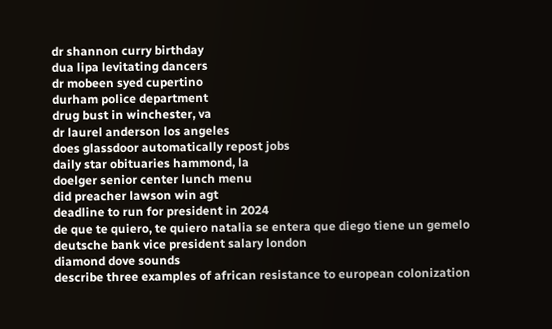dr shannon curry birthday
dua lipa levitating dancers
dr mobeen syed cupertino
durham police department
drug bust in winchester, va
dr laurel anderson los angeles
does glassdoor automatically repost jobs
daily star obituaries hammond, la
doelger senior center lunch menu
did preacher lawson win agt
deadline to run for president in 2024
de que te quiero, te quiero natalia se entera que diego tiene un gemelo
deutsche bank vice president salary london
diamond dove sounds
describe three examples of african resistance to european colonization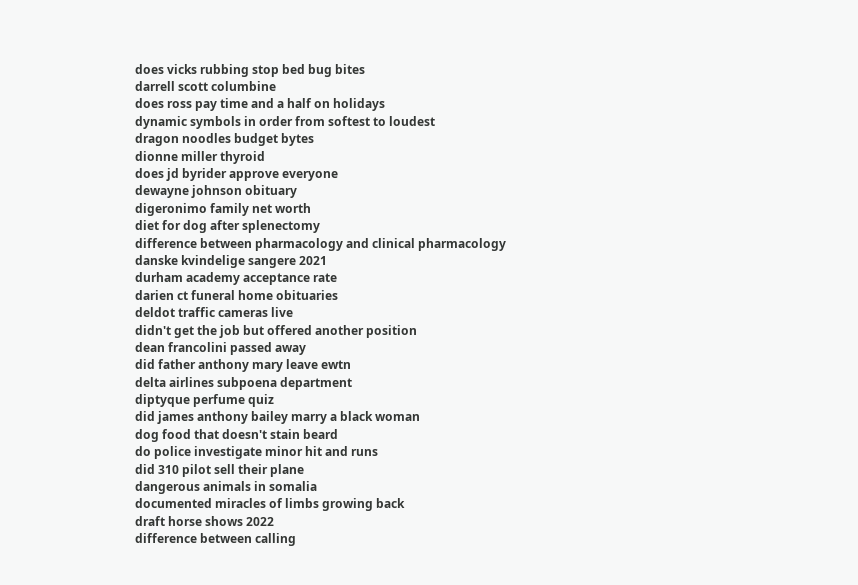does vicks rubbing stop bed bug bites
darrell scott columbine
does ross pay time and a half on holidays
dynamic symbols in order from softest to loudest
dragon noodles budget bytes
dionne miller thyroid
does jd byrider approve everyone
dewayne johnson obituary
digeronimo family net worth
diet for dog after splenectomy
difference between pharmacology and clinical pharmacology
danske kvindelige sangere 2021
durham academy acceptance rate
darien ct funeral home obituaries
deldot traffic cameras live
didn't get the job but offered another position
dean francolini passed away
did father anthony mary leave ewtn
delta airlines subpoena department
diptyque perfume quiz
did james anthony bailey marry a black woman
dog food that doesn't stain beard
do police investigate minor hit and runs
did 310 pilot sell their plane
dangerous animals in somalia
documented miracles of limbs growing back
draft horse shows 2022
difference between calling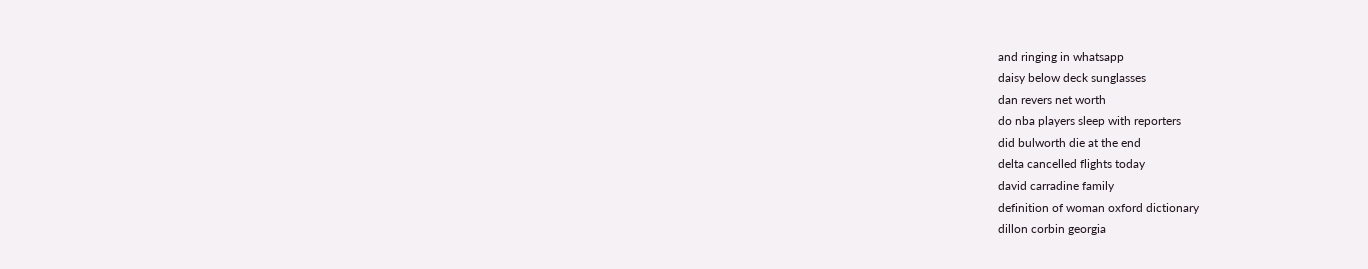and ringing in whatsapp
daisy below deck sunglasses
dan revers net worth
do nba players sleep with reporters
did bulworth die at the end
delta cancelled flights today
david carradine family
definition of woman oxford dictionary
dillon corbin georgia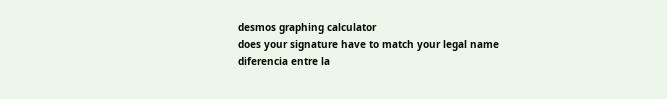desmos graphing calculator
does your signature have to match your legal name
diferencia entre la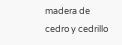madera de cedro y cedrillo